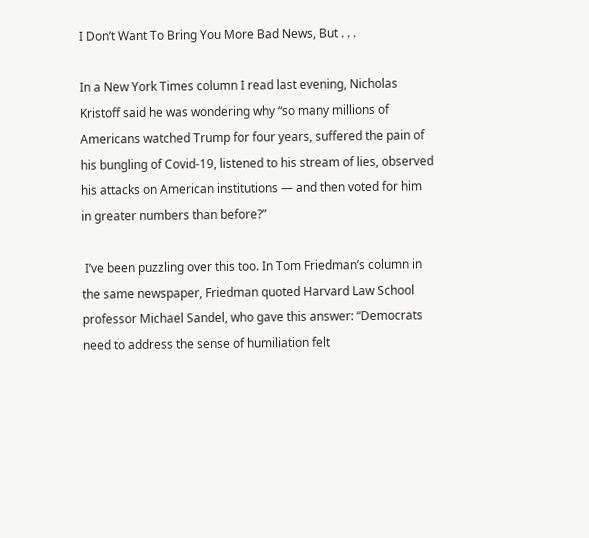I Don’t Want To Bring You More Bad News, But . . .

In a New York Times column I read last evening, Nicholas Kristoff said he was wondering why “so many millions of Americans watched Trump for four years, suffered the pain of his bungling of Covid-19, listened to his stream of lies, observed his attacks on American institutions — and then voted for him in greater numbers than before?”

 I’ve been puzzling over this too. In Tom Friedman’s column in the same newspaper, Friedman quoted Harvard Law School professor Michael Sandel, who gave this answer: “Democrats need to address the sense of humiliation felt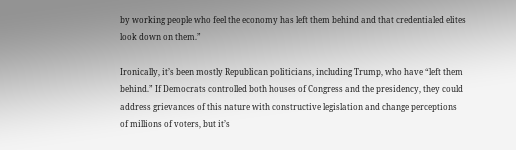by working people who feel the economy has left them behind and that credentialed elites look down on them.”

Ironically, it’s been mostly Republican politicians, including Trump, who have “left them behind.” If Democrats controlled both houses of Congress and the presidency, they could address grievances of this nature with constructive legislation and change perceptions of millions of voters, but it’s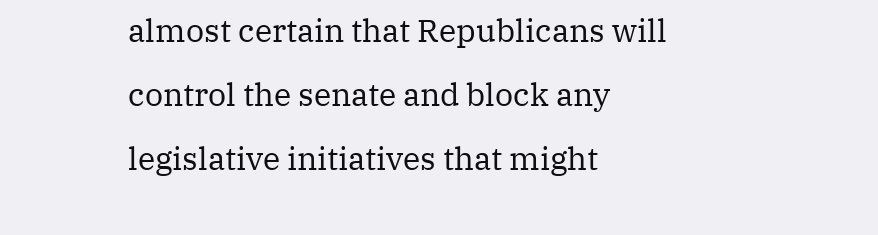almost certain that Republicans will control the senate and block any legislative initiatives that might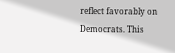reflect favorably on Democrats. This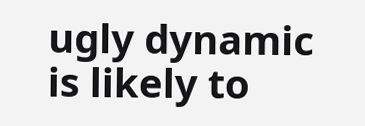ugly dynamic is likely to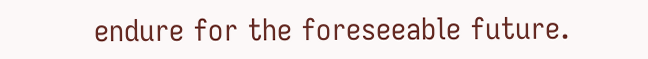endure for the foreseeable future.